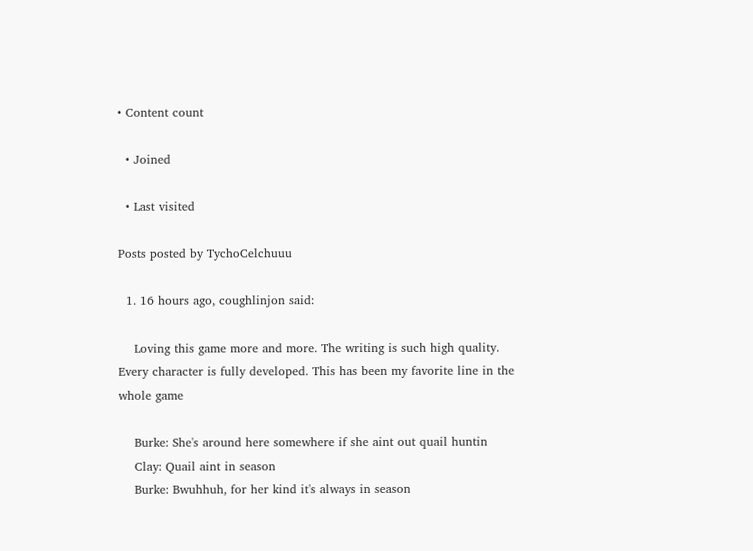• Content count

  • Joined

  • Last visited

Posts posted by TychoCelchuuu

  1. 16 hours ago, coughlinjon said:

    Loving this game more and more. The writing is such high quality. Every character is fully developed. This has been my favorite line in the whole game

    Burke: She's around here somewhere if she aint out quail huntin
    Clay: Quail aint in season
    Burke: Bwuhhuh, for her kind it's always in season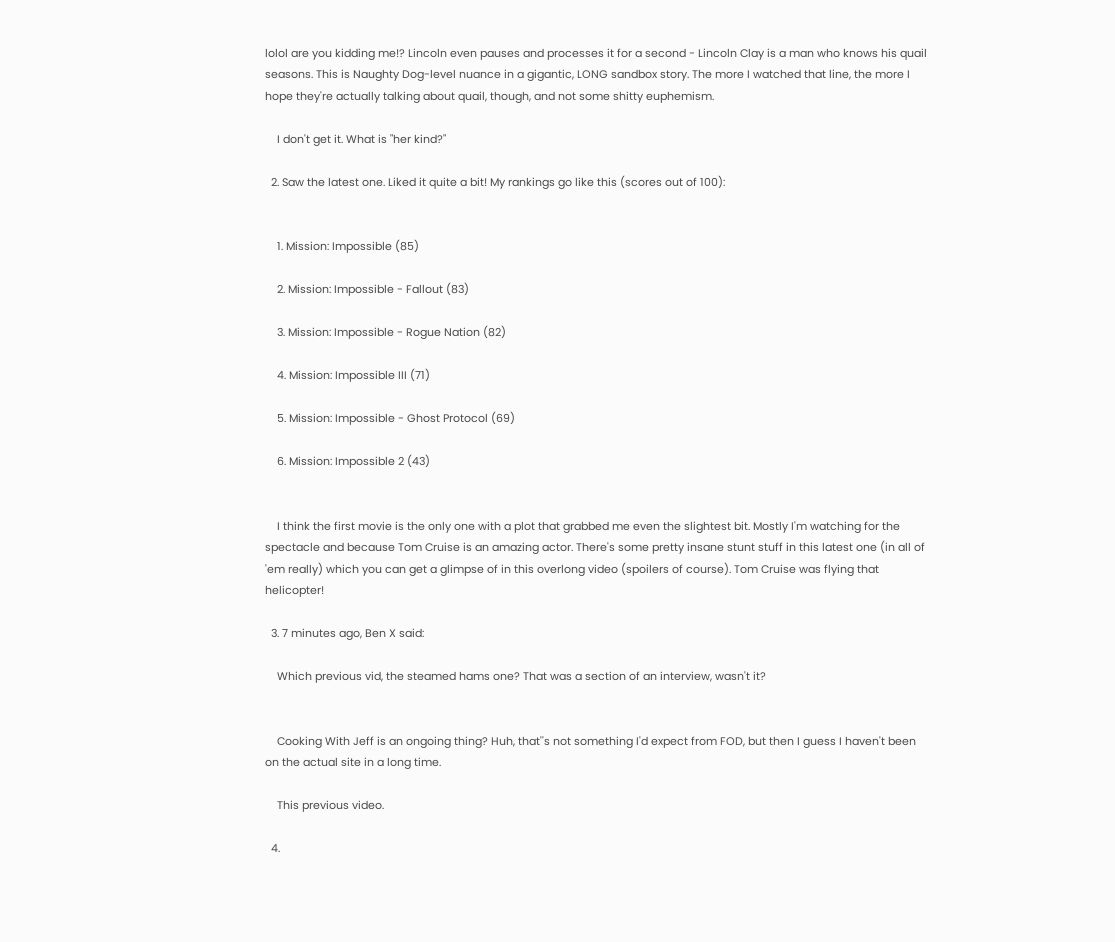lolol are you kidding me!? Lincoln even pauses and processes it for a second - Lincoln Clay is a man who knows his quail seasons. This is Naughty Dog-level nuance in a gigantic, LONG sandbox story. The more I watched that line, the more I hope they're actually talking about quail, though, and not some shitty euphemism.

    I don't get it. What is "her kind?"

  2. Saw the latest one. Liked it quite a bit! My rankings go like this (scores out of 100):


    1. Mission: Impossible (85)

    2. Mission: Impossible - Fallout (83)

    3. Mission: Impossible - Rogue Nation (82)

    4. Mission: Impossible III (71)

    5. Mission: Impossible - Ghost Protocol (69)

    6. Mission: Impossible 2 (43)


    I think the first movie is the only one with a plot that grabbed me even the slightest bit. Mostly I'm watching for the spectacle and because Tom Cruise is an amazing actor. There's some pretty insane stunt stuff in this latest one (in all of 'em really) which you can get a glimpse of in this overlong video (spoilers of course). Tom Cruise was flying that helicopter!

  3. 7 minutes ago, Ben X said:

    Which previous vid, the steamed hams one? That was a section of an interview, wasn't it?


    Cooking With Jeff is an ongoing thing? Huh, that''s not something I'd expect from FOD, but then I guess I haven't been on the actual site in a long time.

    This previous video.

  4.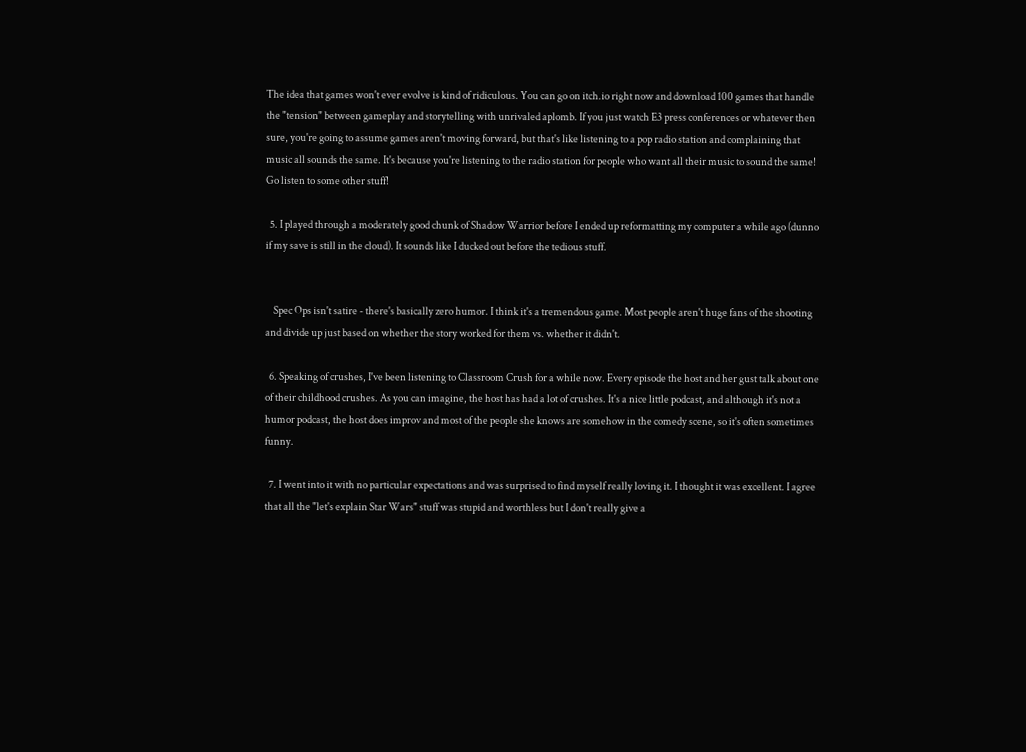The idea that games won't ever evolve is kind of ridiculous. You can go on itch.io right now and download 100 games that handle the "tension" between gameplay and storytelling with unrivaled aplomb. If you just watch E3 press conferences or whatever then sure, you're going to assume games aren't moving forward, but that's like listening to a pop radio station and complaining that music all sounds the same. It's because you're listening to the radio station for people who want all their music to sound the same! Go listen to some other stuff!

  5. I played through a moderately good chunk of Shadow Warrior before I ended up reformatting my computer a while ago (dunno if my save is still in the cloud). It sounds like I ducked out before the tedious stuff.


    Spec Ops isn't satire - there's basically zero humor. I think it's a tremendous game. Most people aren't huge fans of the shooting and divide up just based on whether the story worked for them vs. whether it didn't.

  6. Speaking of crushes, I've been listening to Classroom Crush for a while now. Every episode the host and her gust talk about one of their childhood crushes. As you can imagine, the host has had a lot of crushes. It's a nice little podcast, and although it's not a humor podcast, the host does improv and most of the people she knows are somehow in the comedy scene, so it's often sometimes funny.

  7. I went into it with no particular expectations and was surprised to find myself really loving it. I thought it was excellent. I agree that all the "let's explain Star Wars" stuff was stupid and worthless but I don't really give a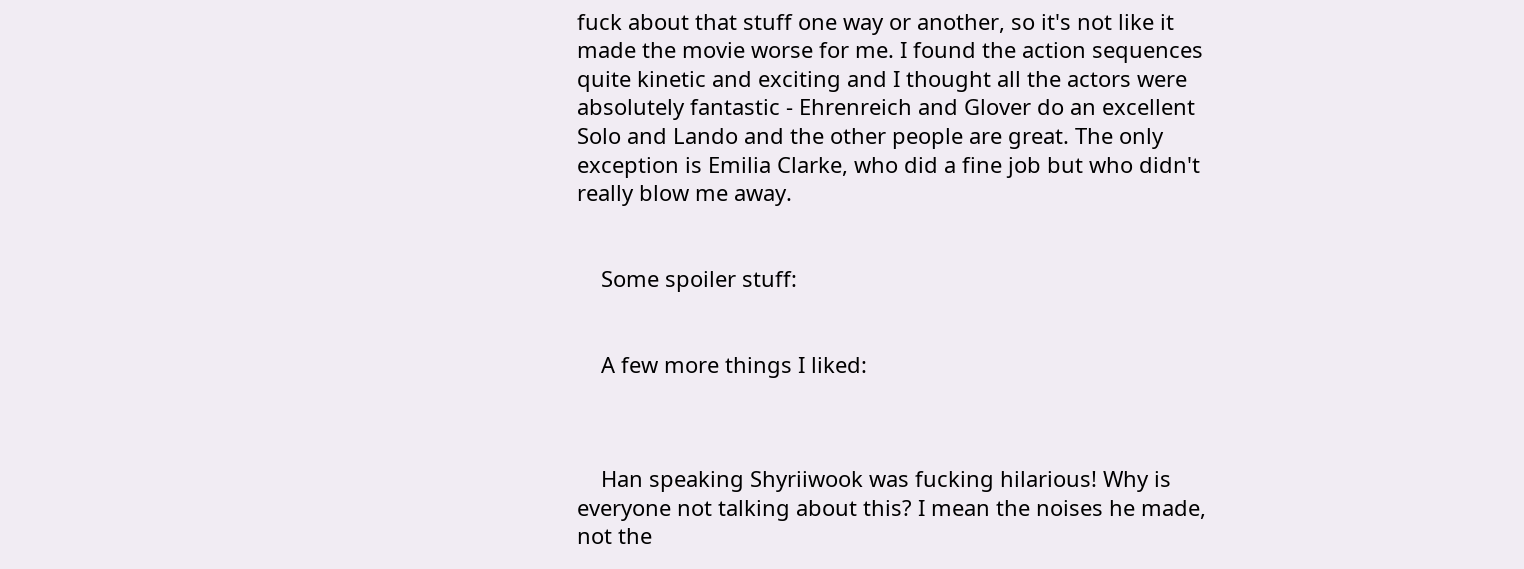fuck about that stuff one way or another, so it's not like it made the movie worse for me. I found the action sequences quite kinetic and exciting and I thought all the actors were absolutely fantastic - Ehrenreich and Glover do an excellent Solo and Lando and the other people are great. The only exception is Emilia Clarke, who did a fine job but who didn't really blow me away.


    Some spoiler stuff:


    A few more things I liked:



    Han speaking Shyriiwook was fucking hilarious! Why is everyone not talking about this? I mean the noises he made, not the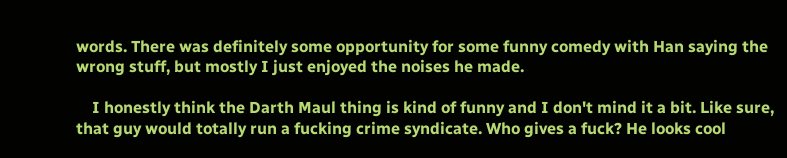words. There was definitely some opportunity for some funny comedy with Han saying the wrong stuff, but mostly I just enjoyed the noises he made.

    I honestly think the Darth Maul thing is kind of funny and I don't mind it a bit. Like sure, that guy would totally run a fucking crime syndicate. Who gives a fuck? He looks cool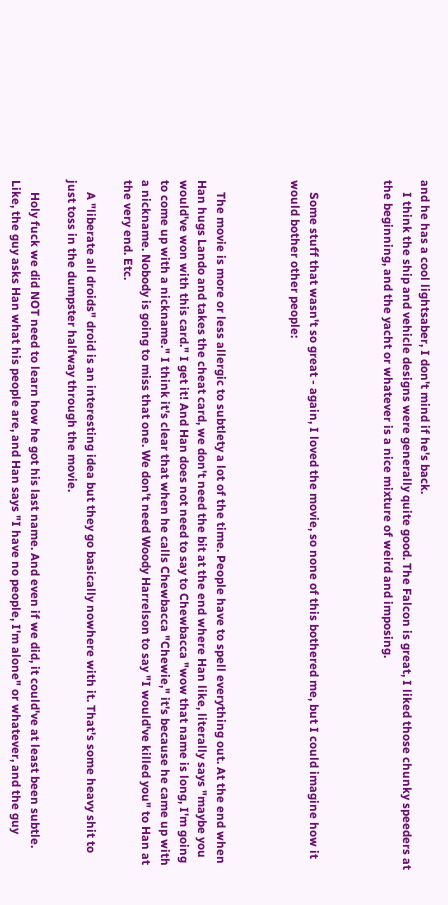and he has a cool lightsaber, I don't mind if he's back.
    I think the ship and vehicle designs were generally quite good. The Falcon is great, I liked those chunky speeders at the beginning, and the yacht or whatever is a nice mixture of weird and imposing.



    Some stuff that wasn't so great - again, I loved the movie, so none of this bothered me, but I could imagine how it would bother other people:



    The movie is more or less allergic to subtlety a lot of the time. People have to spell everything out. At the end when Han hugs Lando and takes the cheat card, we don't need the bit at the end where Han like, literally says "maybe you would've won with this card." I get it! And Han does not need to say to Chewbacca "wow that name is long, I'm going to come up with a nickname." I think it's clear that when he calls Chewbacca "Chewie," it's because he came up with a nickname. Nobody is going to miss that one. We don't need Woody Harrelson to say "I would've killed you" to Han at the very end. Etc.

    A "liberate all droids" droid is an interesting idea but they go basically nowhere with it. That's some heavy shit to just toss in the dumpster halfway through the movie.

    Holy fuck we did NOT need to learn how he got his last name. And even if we did, it could've at least been subtle. Like, the guy asks Han what his people are, and Han says "I have no people, I'm alone" or whatever, and the guy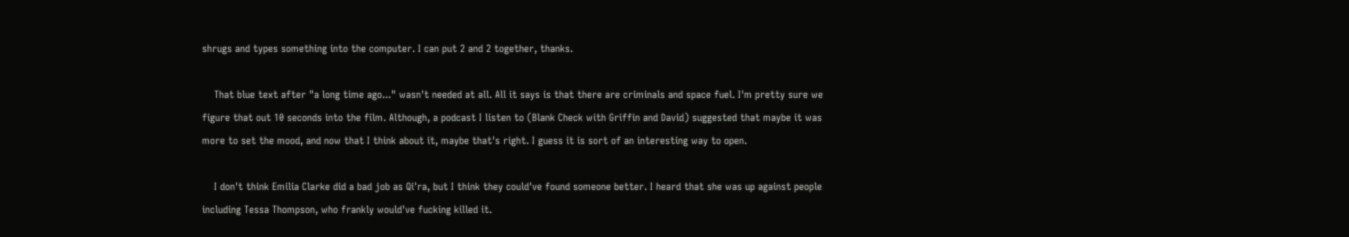shrugs and types something into the computer. I can put 2 and 2 together, thanks.

    That blue text after "a long time ago..." wasn't needed at all. All it says is that there are criminals and space fuel. I'm pretty sure we figure that out 10 seconds into the film. Although, a podcast I listen to (Blank Check with Griffin and David) suggested that maybe it was more to set the mood, and now that I think about it, maybe that's right. I guess it is sort of an interesting way to open.

    I don't think Emilia Clarke did a bad job as Qi'ra, but I think they could've found someone better. I heard that she was up against people including Tessa Thompson, who frankly would've fucking killed it.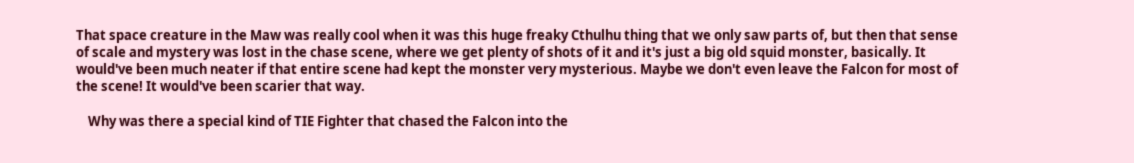That space creature in the Maw was really cool when it was this huge freaky Cthulhu thing that we only saw parts of, but then that sense of scale and mystery was lost in the chase scene, where we get plenty of shots of it and it's just a big old squid monster, basically. It would've been much neater if that entire scene had kept the monster very mysterious. Maybe we don't even leave the Falcon for most of the scene! It would've been scarier that way.

    Why was there a special kind of TIE Fighter that chased the Falcon into the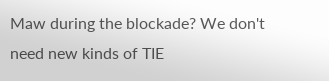Maw during the blockade? We don't need new kinds of TIE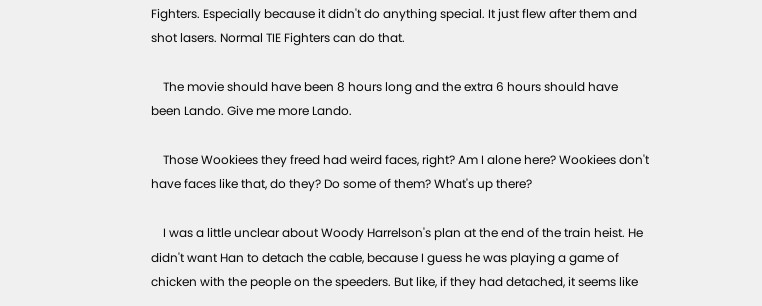Fighters. Especially because it didn't do anything special. It just flew after them and shot lasers. Normal TIE Fighters can do that.

    The movie should have been 8 hours long and the extra 6 hours should have been Lando. Give me more Lando.

    Those Wookiees they freed had weird faces, right? Am I alone here? Wookiees don't have faces like that, do they? Do some of them? What's up there?

    I was a little unclear about Woody Harrelson's plan at the end of the train heist. He didn't want Han to detach the cable, because I guess he was playing a game of chicken with the people on the speeders. But like, if they had detached, it seems like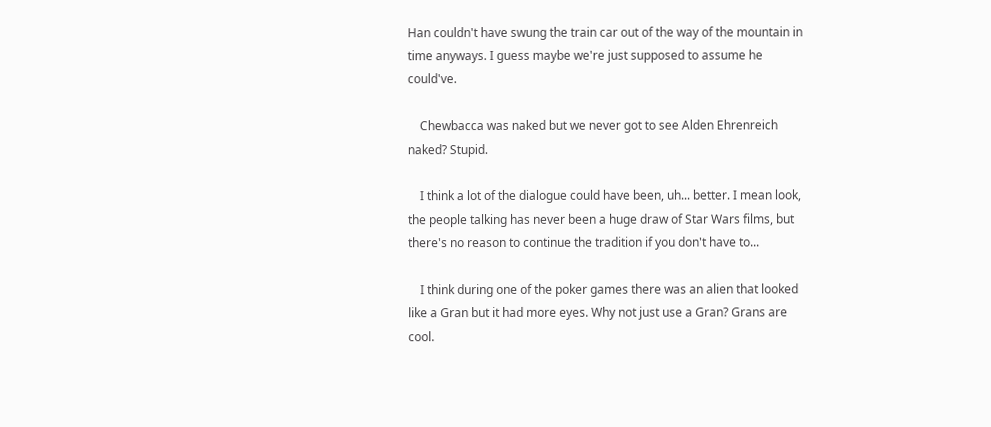Han couldn't have swung the train car out of the way of the mountain in time anyways. I guess maybe we're just supposed to assume he could've.

    Chewbacca was naked but we never got to see Alden Ehrenreich naked? Stupid.

    I think a lot of the dialogue could have been, uh... better. I mean look, the people talking has never been a huge draw of Star Wars films, but there's no reason to continue the tradition if you don't have to...

    I think during one of the poker games there was an alien that looked like a Gran but it had more eyes. Why not just use a Gran? Grans are cool.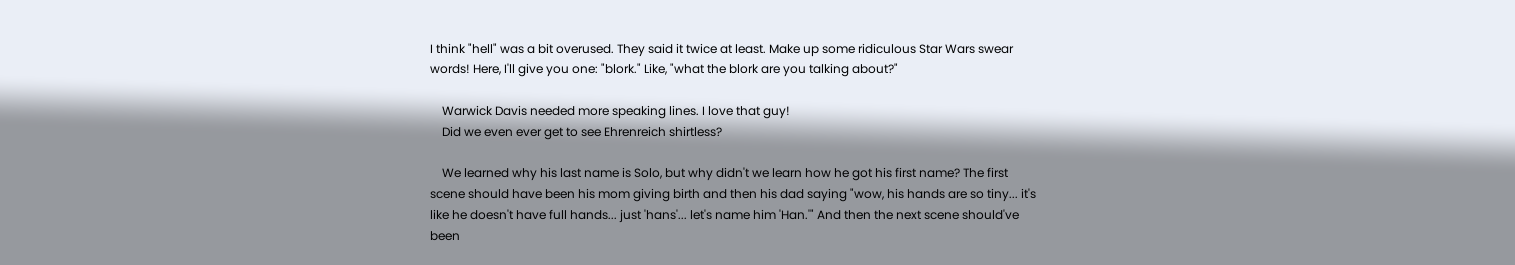I think "hell" was a bit overused. They said it twice at least. Make up some ridiculous Star Wars swear words! Here, I'll give you one: "blork." Like, "what the blork are you talking about?"

    Warwick Davis needed more speaking lines. I love that guy!
    Did we even ever get to see Ehrenreich shirtless?

    We learned why his last name is Solo, but why didn't we learn how he got his first name? The first scene should have been his mom giving birth and then his dad saying "wow, his hands are so tiny... it's like he doesn't have full hands... just 'hans'... let's name him 'Han.'" And then the next scene should've been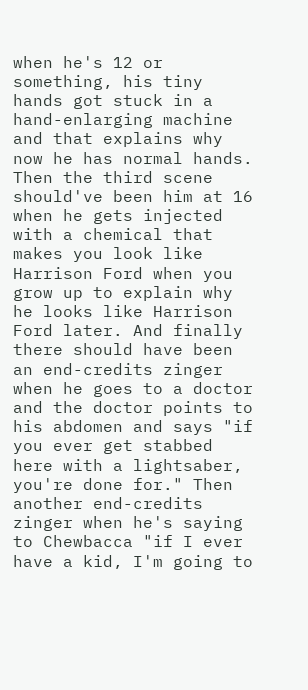when he's 12 or something, his tiny hands got stuck in a hand-enlarging machine and that explains why now he has normal hands. Then the third scene should've been him at 16 when he gets injected with a chemical that makes you look like Harrison Ford when you grow up to explain why he looks like Harrison Ford later. And finally there should have been an end-credits zinger when he goes to a doctor and the doctor points to his abdomen and says "if you ever get stabbed here with a lightsaber, you're done for." Then another end-credits zinger when he's saying to Chewbacca "if I ever have a kid, I'm going to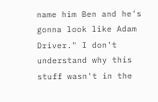name him Ben and he's gonna look like Adam Driver." I don't understand why this stuff wasn't in the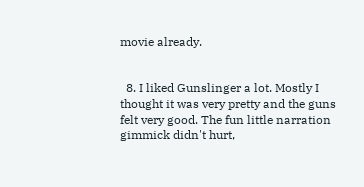movie already.


  8. I liked Gunslinger a lot. Mostly I thought it was very pretty and the guns felt very good. The fun little narration gimmick didn't hurt,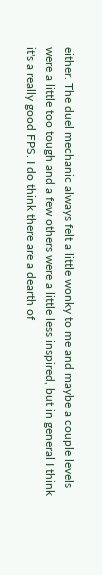either. The duel mechanic always felt a little wonky to me and maybe a couple levels were a little too tough and a few others were a little less inspired, but in general I think it's a really good FPS. I do think there are a dearth of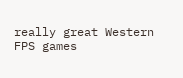really great Western FPS games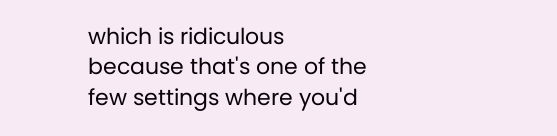which is ridiculous because that's one of the few settings where you'd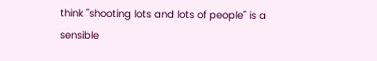think "shooting lots and lots of people" is a sensible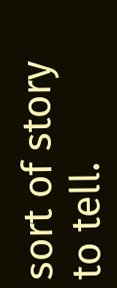sort of story to tell.